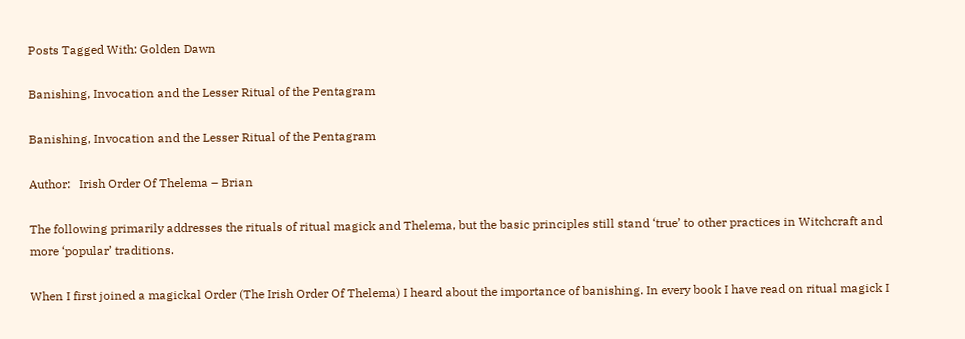Posts Tagged With: Golden Dawn

Banishing, Invocation and the Lesser Ritual of the Pentagram

Banishing, Invocation and the Lesser Ritual of the Pentagram

Author:   Irish Order Of Thelema – Brian

The following primarily addresses the rituals of ritual magick and Thelema, but the basic principles still stand ‘true’ to other practices in Witchcraft and more ‘popular’ traditions.

When I first joined a magickal Order (The Irish Order Of Thelema) I heard about the importance of banishing. In every book I have read on ritual magick I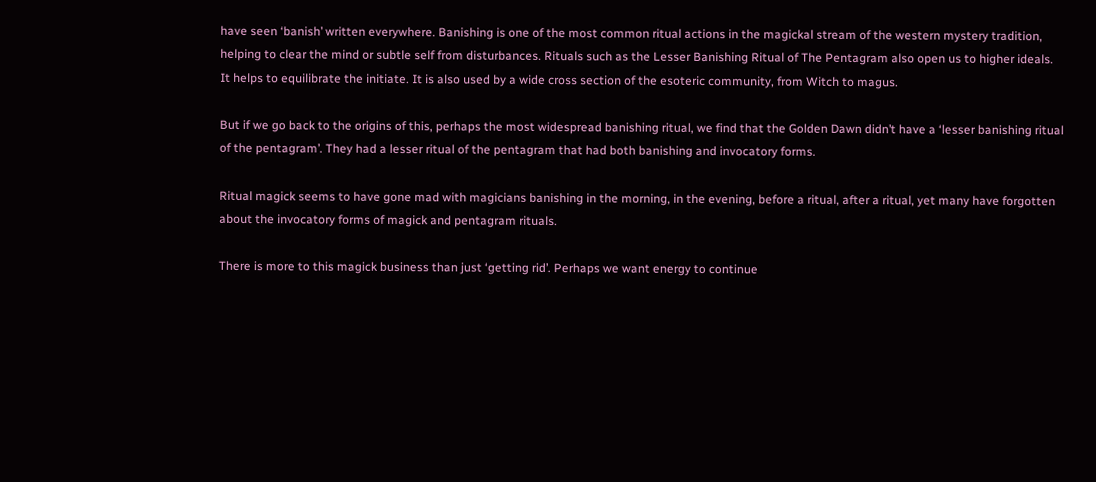have seen ‘banish’ written everywhere. Banishing is one of the most common ritual actions in the magickal stream of the western mystery tradition, helping to clear the mind or subtle self from disturbances. Rituals such as the Lesser Banishing Ritual of The Pentagram also open us to higher ideals. It helps to equilibrate the initiate. It is also used by a wide cross section of the esoteric community, from Witch to magus.

But if we go back to the origins of this, perhaps the most widespread banishing ritual, we find that the Golden Dawn didn’t have a ‘lesser banishing ritual of the pentagram’. They had a lesser ritual of the pentagram that had both banishing and invocatory forms.

Ritual magick seems to have gone mad with magicians banishing in the morning, in the evening, before a ritual, after a ritual, yet many have forgotten about the invocatory forms of magick and pentagram rituals.

There is more to this magick business than just ‘getting rid’. Perhaps we want energy to continue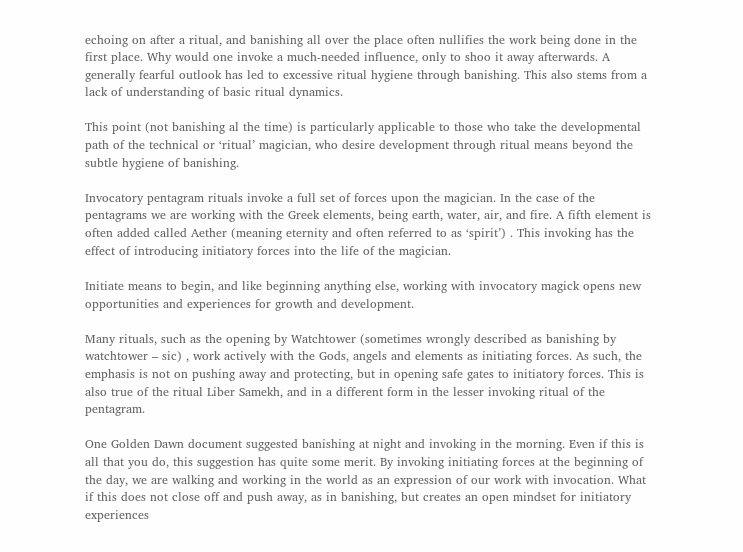echoing on after a ritual, and banishing all over the place often nullifies the work being done in the first place. Why would one invoke a much-needed influence, only to shoo it away afterwards. A generally fearful outlook has led to excessive ritual hygiene through banishing. This also stems from a lack of understanding of basic ritual dynamics.

This point (not banishing al the time) is particularly applicable to those who take the developmental path of the technical or ‘ritual’ magician, who desire development through ritual means beyond the subtle hygiene of banishing.

Invocatory pentagram rituals invoke a full set of forces upon the magician. In the case of the pentagrams we are working with the Greek elements, being earth, water, air, and fire. A fifth element is often added called Aether (meaning eternity and often referred to as ‘spirit’) . This invoking has the effect of introducing initiatory forces into the life of the magician.

Initiate means to begin, and like beginning anything else, working with invocatory magick opens new opportunities and experiences for growth and development.

Many rituals, such as the opening by Watchtower (sometimes wrongly described as banishing by watchtower – sic) , work actively with the Gods, angels and elements as initiating forces. As such, the emphasis is not on pushing away and protecting, but in opening safe gates to initiatory forces. This is also true of the ritual Liber Samekh, and in a different form in the lesser invoking ritual of the pentagram.

One Golden Dawn document suggested banishing at night and invoking in the morning. Even if this is all that you do, this suggestion has quite some merit. By invoking initiating forces at the beginning of the day, we are walking and working in the world as an expression of our work with invocation. What if this does not close off and push away, as in banishing, but creates an open mindset for initiatory experiences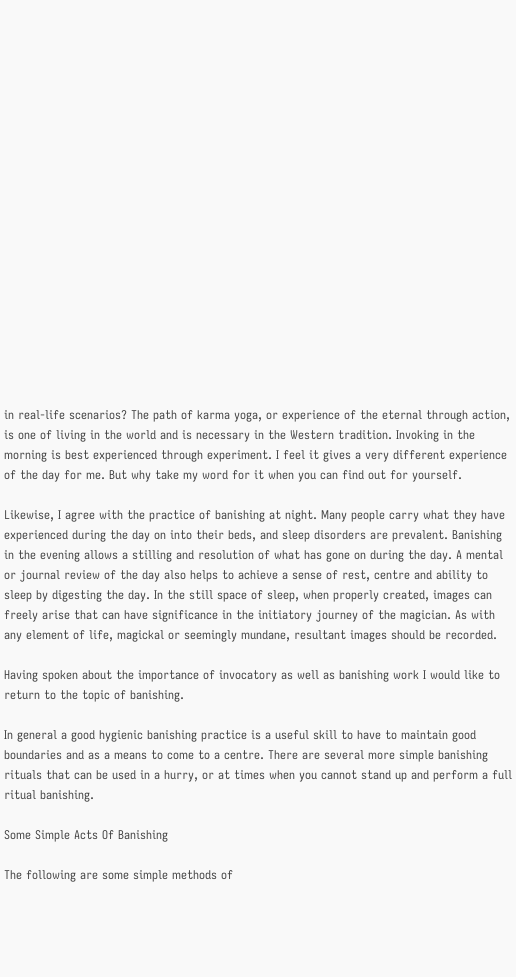in real-life scenarios? The path of karma yoga, or experience of the eternal through action, is one of living in the world and is necessary in the Western tradition. Invoking in the morning is best experienced through experiment. I feel it gives a very different experience of the day for me. But why take my word for it when you can find out for yourself.

Likewise, I agree with the practice of banishing at night. Many people carry what they have experienced during the day on into their beds, and sleep disorders are prevalent. Banishing in the evening allows a stilling and resolution of what has gone on during the day. A mental or journal review of the day also helps to achieve a sense of rest, centre and ability to sleep by digesting the day. In the still space of sleep, when properly created, images can freely arise that can have significance in the initiatory journey of the magician. As with any element of life, magickal or seemingly mundane, resultant images should be recorded.

Having spoken about the importance of invocatory as well as banishing work I would like to return to the topic of banishing.

In general a good hygienic banishing practice is a useful skill to have to maintain good boundaries and as a means to come to a centre. There are several more simple banishing rituals that can be used in a hurry, or at times when you cannot stand up and perform a full ritual banishing.

Some Simple Acts Of Banishing

The following are some simple methods of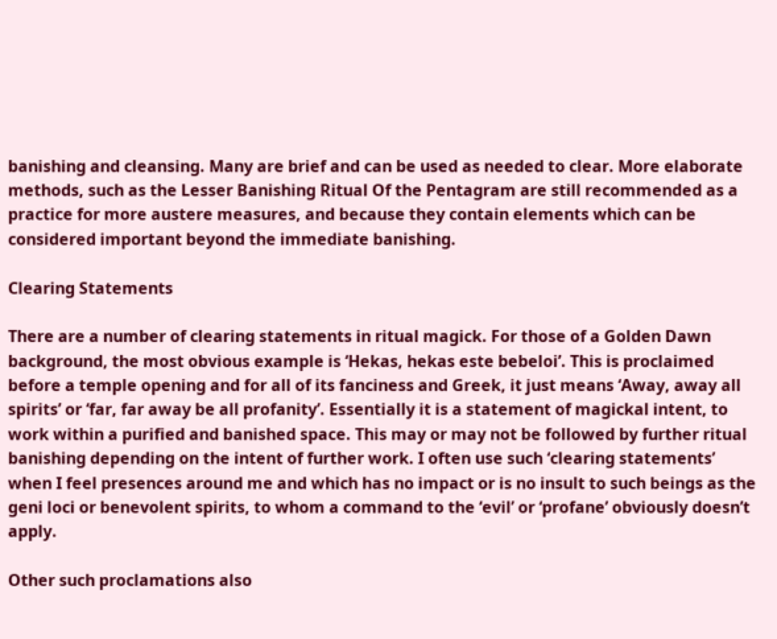banishing and cleansing. Many are brief and can be used as needed to clear. More elaborate methods, such as the Lesser Banishing Ritual Of the Pentagram are still recommended as a practice for more austere measures, and because they contain elements which can be considered important beyond the immediate banishing.

Clearing Statements

There are a number of clearing statements in ritual magick. For those of a Golden Dawn background, the most obvious example is ‘Hekas, hekas este bebeloi’. This is proclaimed before a temple opening and for all of its fanciness and Greek, it just means ‘Away, away all spirits’ or ‘far, far away be all profanity’. Essentially it is a statement of magickal intent, to work within a purified and banished space. This may or may not be followed by further ritual banishing depending on the intent of further work. I often use such ‘clearing statements’ when I feel presences around me and which has no impact or is no insult to such beings as the geni loci or benevolent spirits, to whom a command to the ‘evil’ or ‘profane’ obviously doesn’t apply.

Other such proclamations also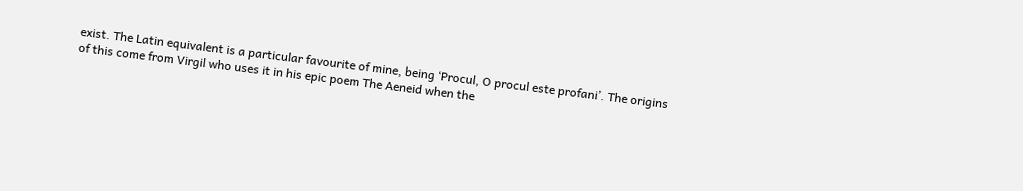exist. The Latin equivalent is a particular favourite of mine, being ‘Procul, O procul este profani’. The origins of this come from Virgil who uses it in his epic poem The Aeneid when the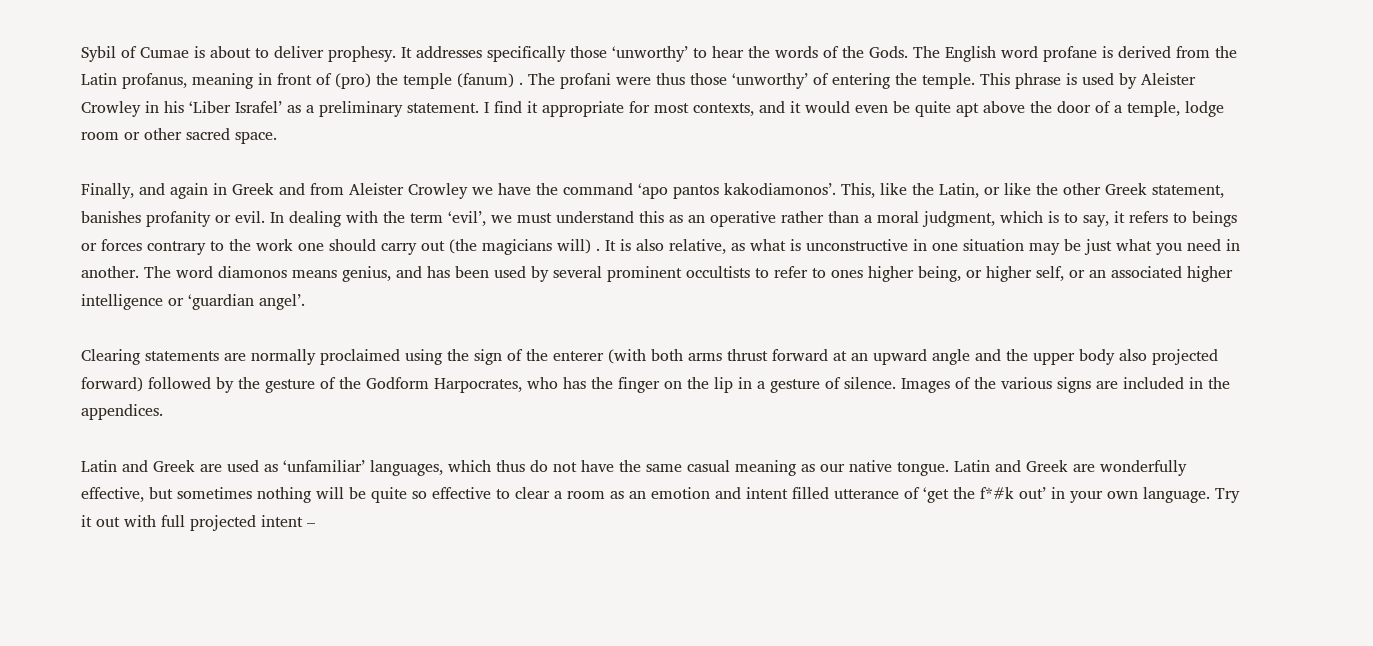Sybil of Cumae is about to deliver prophesy. It addresses specifically those ‘unworthy’ to hear the words of the Gods. The English word profane is derived from the Latin profanus, meaning in front of (pro) the temple (fanum) . The profani were thus those ‘unworthy’ of entering the temple. This phrase is used by Aleister Crowley in his ‘Liber Israfel’ as a preliminary statement. I find it appropriate for most contexts, and it would even be quite apt above the door of a temple, lodge room or other sacred space.

Finally, and again in Greek and from Aleister Crowley we have the command ‘apo pantos kakodiamonos’. This, like the Latin, or like the other Greek statement, banishes profanity or evil. In dealing with the term ‘evil’, we must understand this as an operative rather than a moral judgment, which is to say, it refers to beings or forces contrary to the work one should carry out (the magicians will) . It is also relative, as what is unconstructive in one situation may be just what you need in another. The word diamonos means genius, and has been used by several prominent occultists to refer to ones higher being, or higher self, or an associated higher intelligence or ‘guardian angel’.

Clearing statements are normally proclaimed using the sign of the enterer (with both arms thrust forward at an upward angle and the upper body also projected forward) followed by the gesture of the Godform Harpocrates, who has the finger on the lip in a gesture of silence. Images of the various signs are included in the appendices.

Latin and Greek are used as ‘unfamiliar’ languages, which thus do not have the same casual meaning as our native tongue. Latin and Greek are wonderfully effective, but sometimes nothing will be quite so effective to clear a room as an emotion and intent filled utterance of ‘get the f*#k out’ in your own language. Try it out with full projected intent –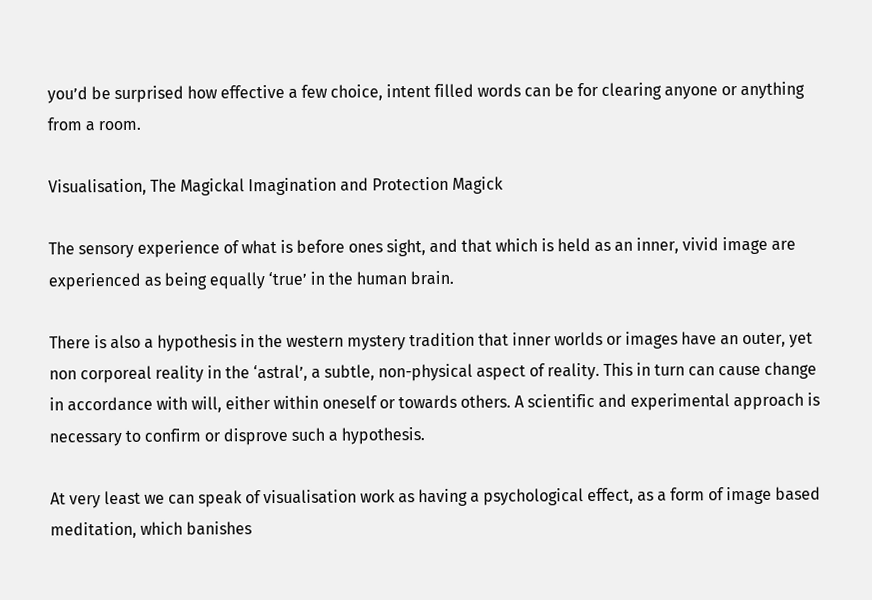you’d be surprised how effective a few choice, intent filled words can be for clearing anyone or anything from a room.

Visualisation, The Magickal Imagination and Protection Magick

The sensory experience of what is before ones sight, and that which is held as an inner, vivid image are experienced as being equally ‘true’ in the human brain.

There is also a hypothesis in the western mystery tradition that inner worlds or images have an outer, yet non corporeal reality in the ‘astral’, a subtle, non-physical aspect of reality. This in turn can cause change in accordance with will, either within oneself or towards others. A scientific and experimental approach is necessary to confirm or disprove such a hypothesis.

At very least we can speak of visualisation work as having a psychological effect, as a form of image based meditation, which banishes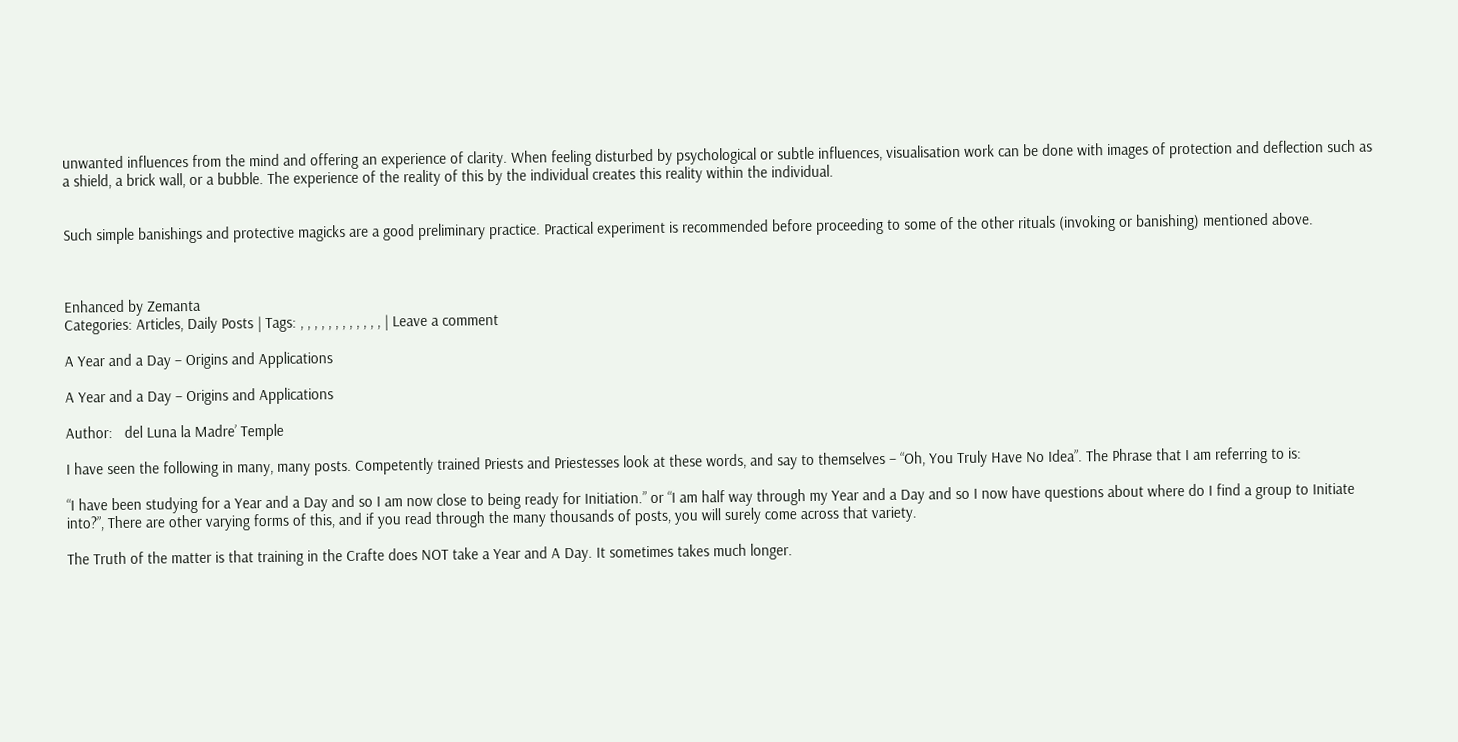unwanted influences from the mind and offering an experience of clarity. When feeling disturbed by psychological or subtle influences, visualisation work can be done with images of protection and deflection such as a shield, a brick wall, or a bubble. The experience of the reality of this by the individual creates this reality within the individual.


Such simple banishings and protective magicks are a good preliminary practice. Practical experiment is recommended before proceeding to some of the other rituals (invoking or banishing) mentioned above.



Enhanced by Zemanta
Categories: Articles, Daily Posts | Tags: , , , , , , , , , , , , | Leave a comment

A Year and a Day – Origins and Applications

A Year and a Day – Origins and Applications

Author:   del Luna la Madre’ Temple

I have seen the following in many, many posts. Competently trained Priests and Priestesses look at these words, and say to themselves – “Oh, You Truly Have No Idea”. The Phrase that I am referring to is:

“I have been studying for a Year and a Day and so I am now close to being ready for Initiation.” or “I am half way through my Year and a Day and so I now have questions about where do I find a group to Initiate into?”, There are other varying forms of this, and if you read through the many thousands of posts, you will surely come across that variety.

The Truth of the matter is that training in the Crafte does NOT take a Year and A Day. It sometimes takes much longer.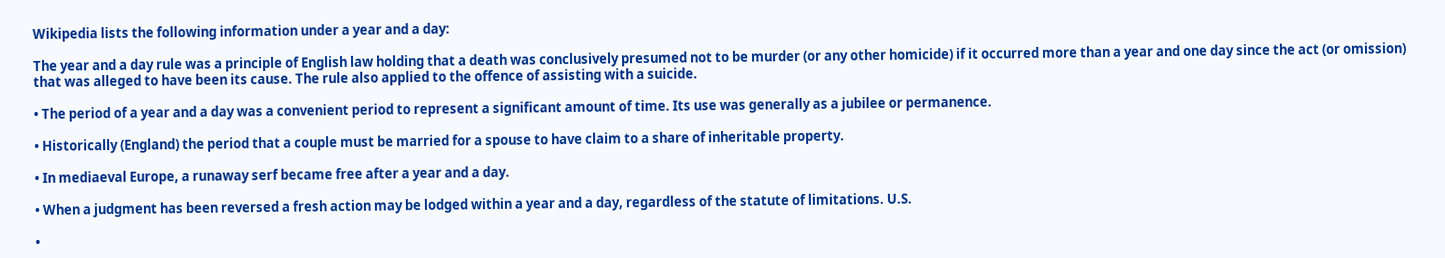Wikipedia lists the following information under a year and a day:

The year and a day rule was a principle of English law holding that a death was conclusively presumed not to be murder (or any other homicide) if it occurred more than a year and one day since the act (or omission) that was alleged to have been its cause. The rule also applied to the offence of assisting with a suicide.

• The period of a year and a day was a convenient period to represent a significant amount of time. Its use was generally as a jubilee or permanence.

• Historically (England) the period that a couple must be married for a spouse to have claim to a share of inheritable property.

• In mediaeval Europe, a runaway serf became free after a year and a day.

• When a judgment has been reversed a fresh action may be lodged within a year and a day, regardless of the statute of limitations. U.S.

•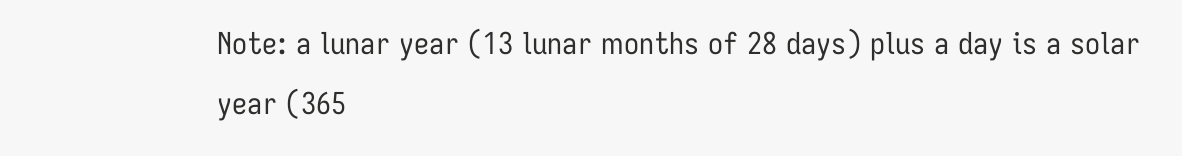Note: a lunar year (13 lunar months of 28 days) plus a day is a solar year (365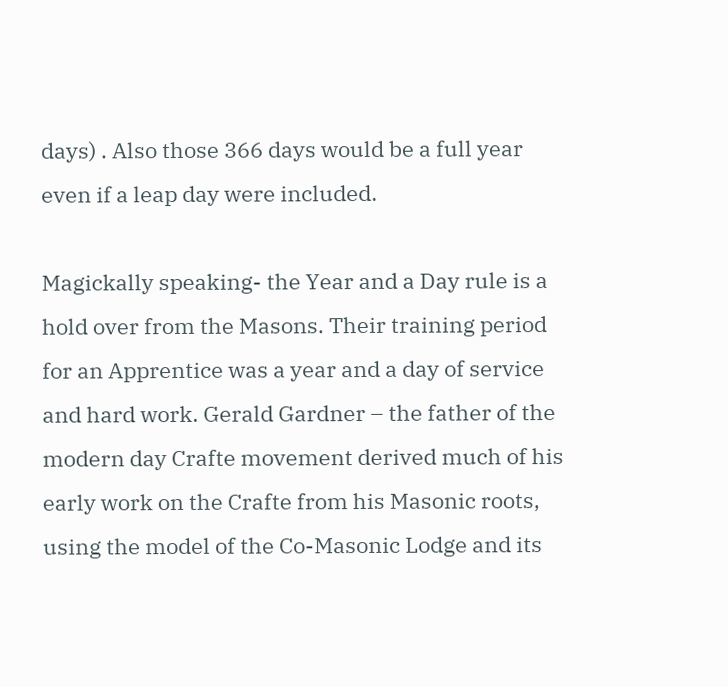days) . Also those 366 days would be a full year even if a leap day were included.

Magickally speaking- the Year and a Day rule is a hold over from the Masons. Their training period for an Apprentice was a year and a day of service and hard work. Gerald Gardner – the father of the modern day Crafte movement derived much of his early work on the Crafte from his Masonic roots, using the model of the Co-Masonic Lodge and its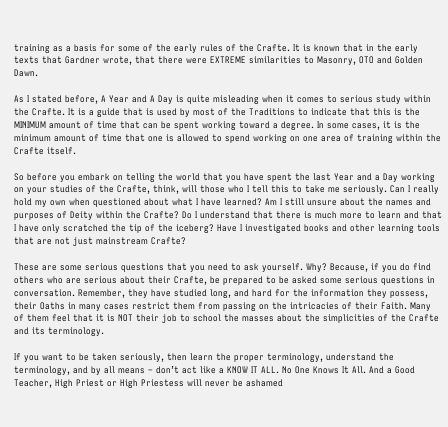training as a basis for some of the early rules of the Crafte. It is known that in the early texts that Gardner wrote, that there were EXTREME similarities to Masonry, OTO and Golden Dawn.

As I stated before, A Year and A Day is quite misleading when it comes to serious study within the Crafte. It is a guide that is used by most of the Traditions to indicate that this is the MINIMUM amount of time that can be spent working toward a degree. In some cases, it is the minimum amount of time that one is allowed to spend working on one area of training within the Crafte itself.

So before you embark on telling the world that you have spent the last Year and a Day working on your studies of the Crafte, think, will those who I tell this to take me seriously. Can I really hold my own when questioned about what I have learned? Am I still unsure about the names and purposes of Deity within the Crafte? Do I understand that there is much more to learn and that I have only scratched the tip of the iceberg? Have I investigated books and other learning tools that are not just mainstream Crafte?

These are some serious questions that you need to ask yourself. Why? Because, if you do find others who are serious about their Crafte, be prepared to be asked some serious questions in conversation. Remember, they have studied long, and hard for the information they possess, their Oaths in many cases restrict them from passing on the intricacies of their Faith. Many of them feel that it is NOT their job to school the masses about the simplicities of the Crafte and its terminology.

If you want to be taken seriously, then learn the proper terminology, understand the terminology, and by all means – don’t act like a KNOW IT ALL. No One Knows It All. And a Good Teacher, High Priest or High Priestess will never be ashamed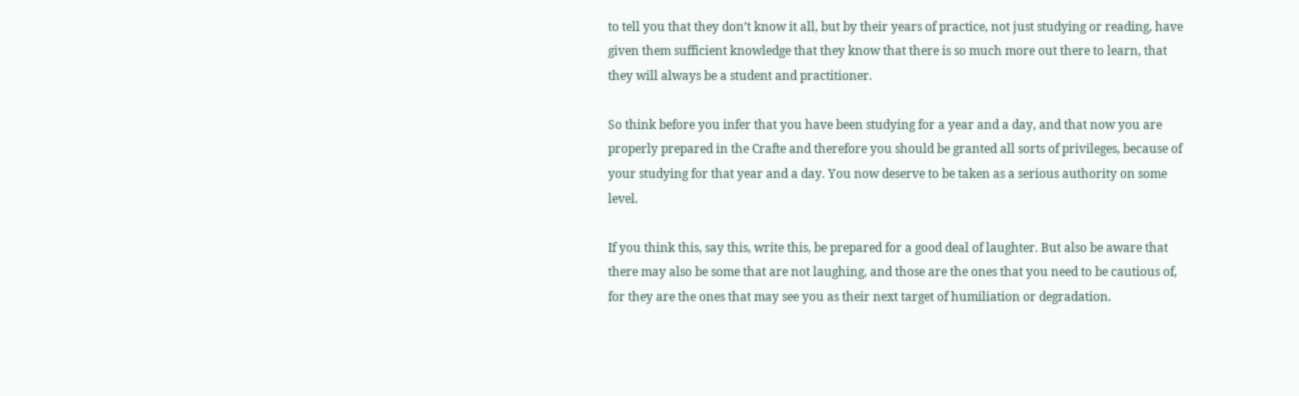to tell you that they don’t know it all, but by their years of practice, not just studying or reading, have given them sufficient knowledge that they know that there is so much more out there to learn, that they will always be a student and practitioner.

So think before you infer that you have been studying for a year and a day, and that now you are properly prepared in the Crafte and therefore you should be granted all sorts of privileges, because of your studying for that year and a day. You now deserve to be taken as a serious authority on some level.

If you think this, say this, write this, be prepared for a good deal of laughter. But also be aware that there may also be some that are not laughing, and those are the ones that you need to be cautious of, for they are the ones that may see you as their next target of humiliation or degradation.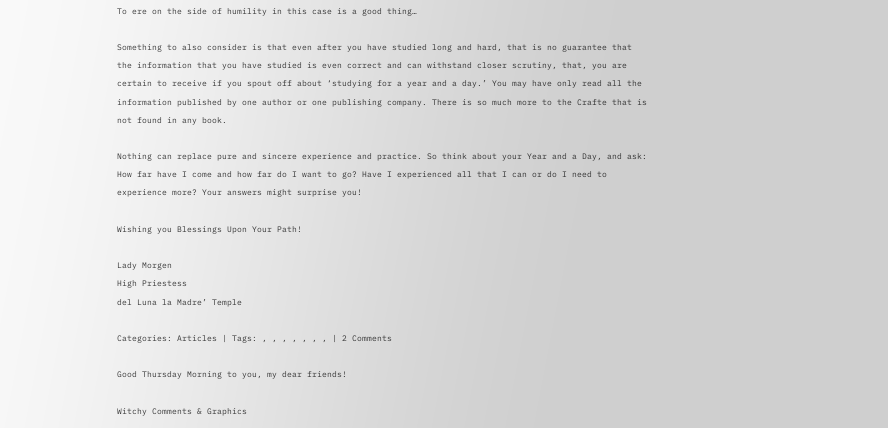To ere on the side of humility in this case is a good thing…

Something to also consider is that even after you have studied long and hard, that is no guarantee that the information that you have studied is even correct and can withstand closer scrutiny, that, you are certain to receive if you spout off about ‘studying for a year and a day.’ You may have only read all the information published by one author or one publishing company. There is so much more to the Crafte that is not found in any book.

Nothing can replace pure and sincere experience and practice. So think about your Year and a Day, and ask: How far have I come and how far do I want to go? Have I experienced all that I can or do I need to experience more? Your answers might surprise you!

Wishing you Blessings Upon Your Path!

Lady Morgen
High Priestess
del Luna la Madre’ Temple

Categories: Articles | Tags: , , , , , , , | 2 Comments

Good Thursday Morning to you, my dear friends!

Witchy Comments & Graphics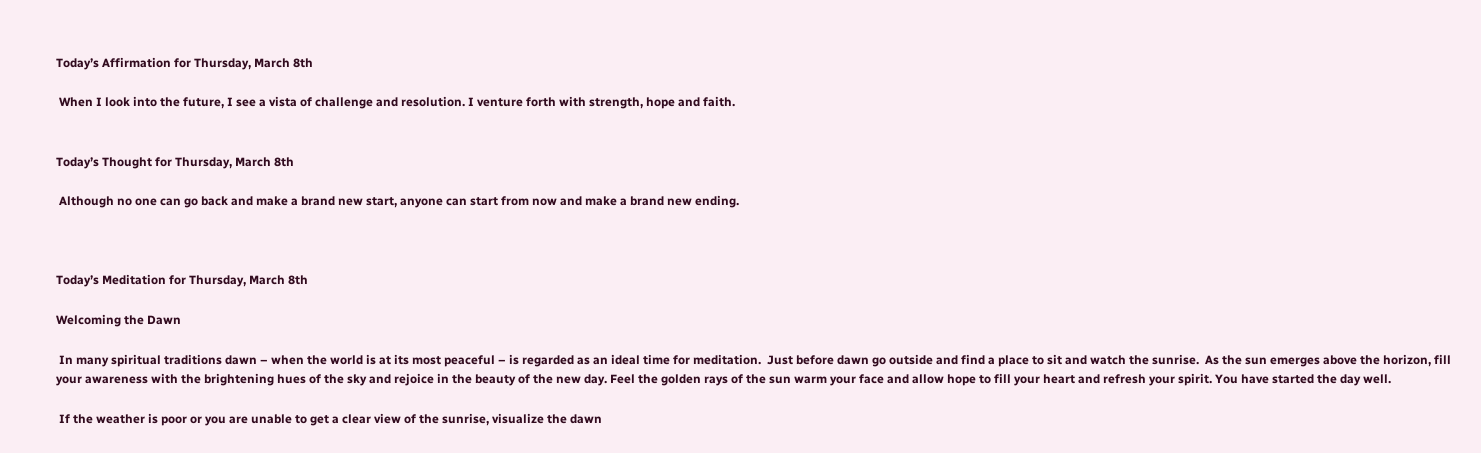Today’s Affirmation for Thursday, March 8th

 When I look into the future, I see a vista of challenge and resolution. I venture forth with strength, hope and faith.


Today’s Thought for Thursday, March 8th

 Although no one can go back and make a brand new start, anyone can start from now and make a brand new ending.



Today’s Meditation for Thursday, March 8th

Welcoming the Dawn

 In many spiritual traditions dawn – when the world is at its most peaceful – is regarded as an ideal time for meditation.  Just before dawn go outside and find a place to sit and watch the sunrise.  As the sun emerges above the horizon, fill your awareness with the brightening hues of the sky and rejoice in the beauty of the new day. Feel the golden rays of the sun warm your face and allow hope to fill your heart and refresh your spirit. You have started the day well.

 If the weather is poor or you are unable to get a clear view of the sunrise, visualize the dawn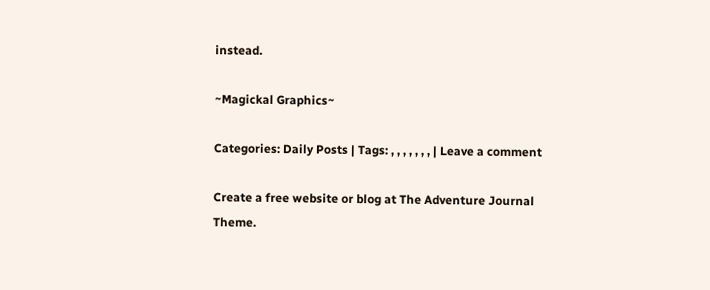instead.

~Magickal Graphics~

Categories: Daily Posts | Tags: , , , , , , , | Leave a comment

Create a free website or blog at The Adventure Journal Theme.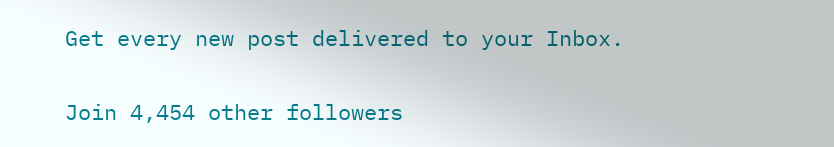Get every new post delivered to your Inbox.

Join 4,454 other followers